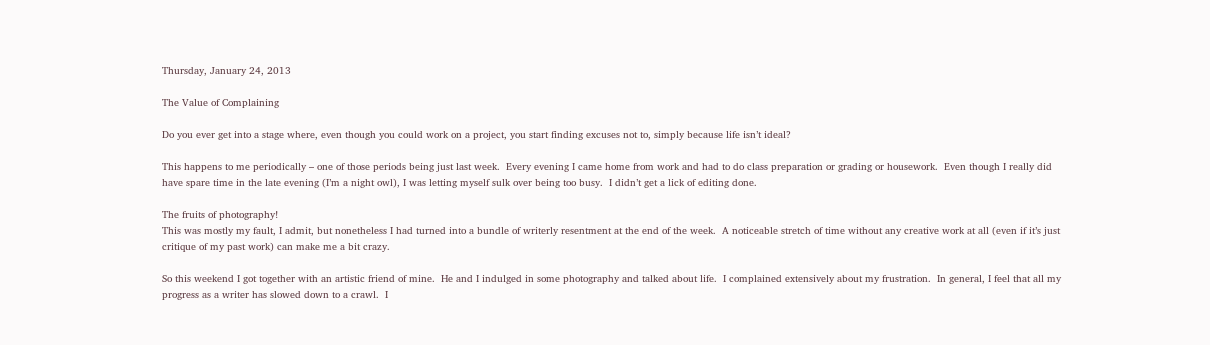Thursday, January 24, 2013

The Value of Complaining

Do you ever get into a stage where, even though you could work on a project, you start finding excuses not to, simply because life isn’t ideal?

This happens to me periodically – one of those periods being just last week.  Every evening I came home from work and had to do class preparation or grading or housework.  Even though I really did have spare time in the late evening (I’m a night owl), I was letting myself sulk over being too busy.  I didn’t get a lick of editing done.

The fruits of photography!
This was mostly my fault, I admit, but nonetheless I had turned into a bundle of writerly resentment at the end of the week.  A noticeable stretch of time without any creative work at all (even if it’s just critique of my past work) can make me a bit crazy.

So this weekend I got together with an artistic friend of mine.  He and I indulged in some photography and talked about life.  I complained extensively about my frustration.  In general, I feel that all my progress as a writer has slowed down to a crawl.  I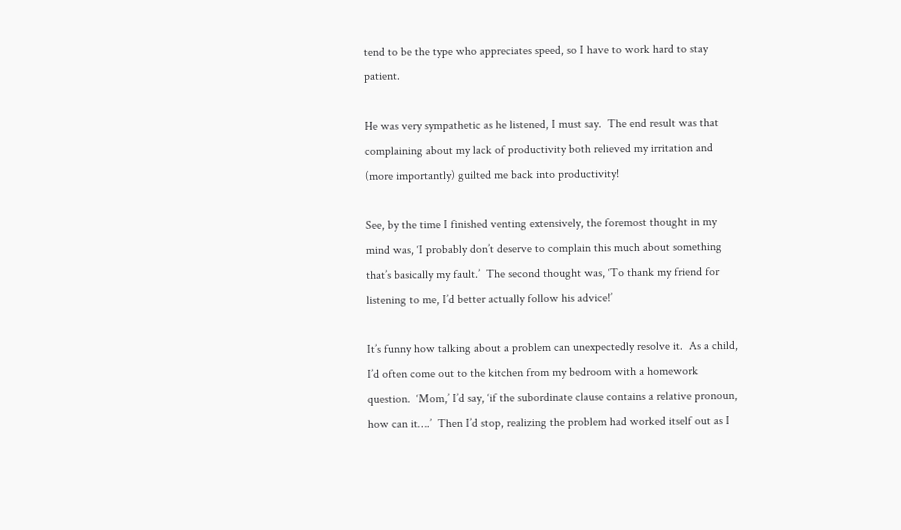tend to be the type who appreciates speed, so I have to work hard to stay patient.

He was very sympathetic as he listened, I must say.  The end result was that complaining about my lack of productivity both relieved my irritation and (more importantly) guilted me back into productivity!

See, by the time I finished venting extensively, the foremost thought in my mind was, ‘I probably don’t deserve to complain this much about something that’s basically my fault.’  The second thought was, ‘To thank my friend for listening to me, I’d better actually follow his advice!’

It’s funny how talking about a problem can unexpectedly resolve it.  As a child, I’d often come out to the kitchen from my bedroom with a homework question.  ‘Mom,’ I’d say, ‘if the subordinate clause contains a relative pronoun, how can it….’  Then I’d stop, realizing the problem had worked itself out as I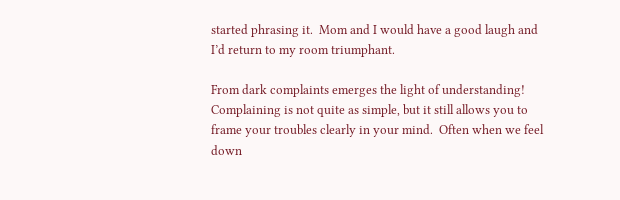started phrasing it.  Mom and I would have a good laugh and I’d return to my room triumphant.

From dark complaints emerges the light of understanding!
Complaining is not quite as simple, but it still allows you to frame your troubles clearly in your mind.  Often when we feel down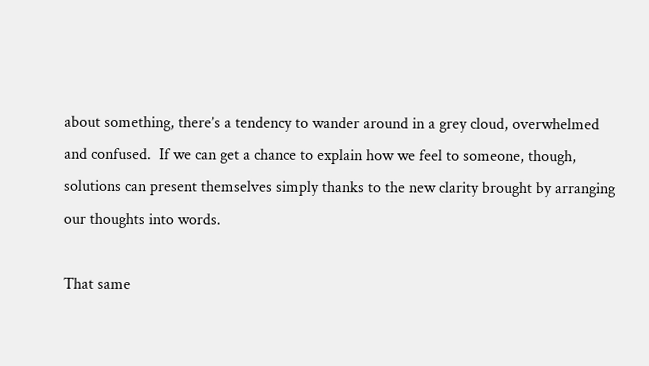about something, there’s a tendency to wander around in a grey cloud, overwhelmed and confused.  If we can get a chance to explain how we feel to someone, though, solutions can present themselves simply thanks to the new clarity brought by arranging our thoughts into words.

That same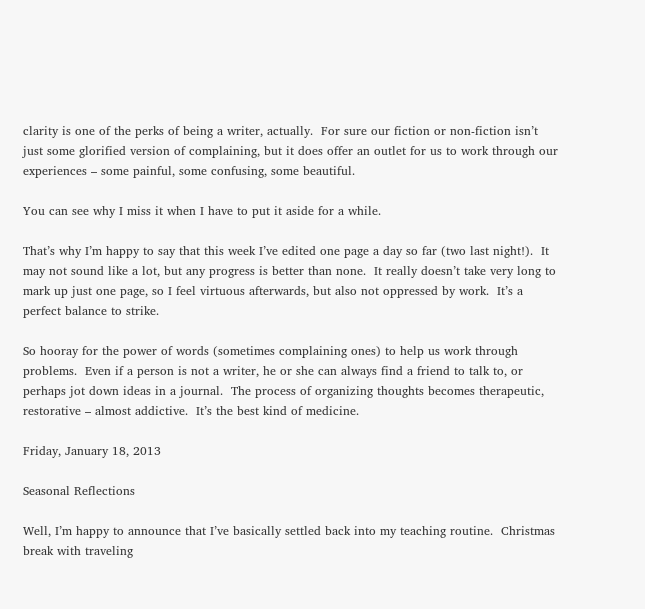clarity is one of the perks of being a writer, actually.  For sure our fiction or non-fiction isn’t just some glorified version of complaining, but it does offer an outlet for us to work through our experiences – some painful, some confusing, some beautiful.

You can see why I miss it when I have to put it aside for a while.

That’s why I’m happy to say that this week I’ve edited one page a day so far (two last night!).  It may not sound like a lot, but any progress is better than none.  It really doesn’t take very long to mark up just one page, so I feel virtuous afterwards, but also not oppressed by work.  It’s a perfect balance to strike.

So hooray for the power of words (sometimes complaining ones) to help us work through problems.  Even if a person is not a writer, he or she can always find a friend to talk to, or perhaps jot down ideas in a journal.  The process of organizing thoughts becomes therapeutic, restorative – almost addictive.  It’s the best kind of medicine.

Friday, January 18, 2013

Seasonal Reflections

Well, I’m happy to announce that I’ve basically settled back into my teaching routine.  Christmas break with traveling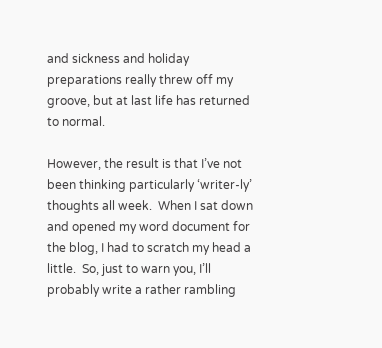and sickness and holiday preparations really threw off my groove, but at last life has returned to normal.

However, the result is that I’ve not been thinking particularly ‘writer-ly’ thoughts all week.  When I sat down and opened my word document for the blog, I had to scratch my head a little.  So, just to warn you, I’ll probably write a rather rambling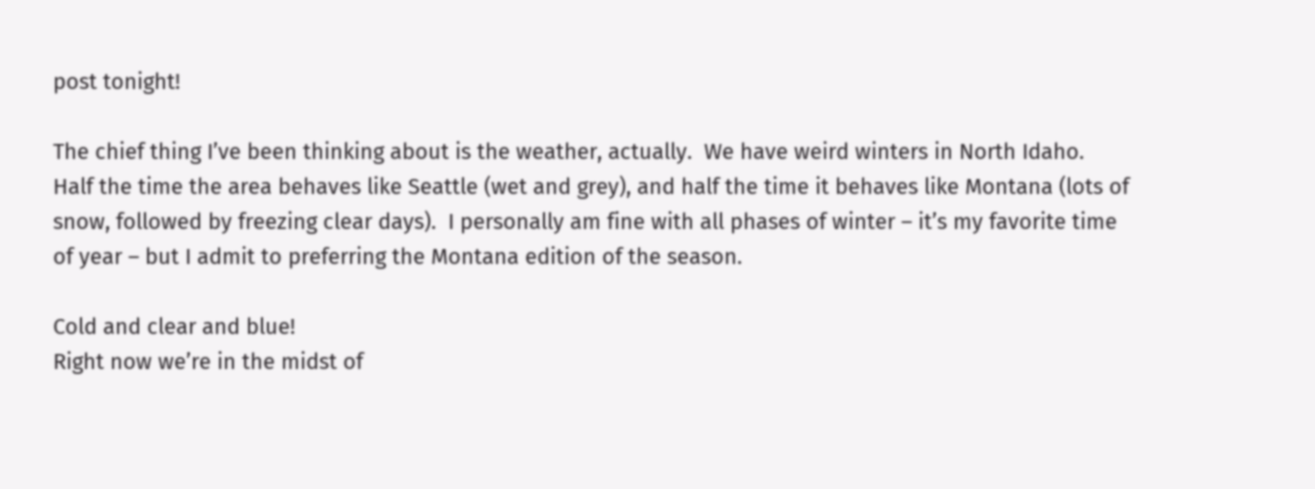post tonight!

The chief thing I’ve been thinking about is the weather, actually.  We have weird winters in North Idaho.  Half the time the area behaves like Seattle (wet and grey), and half the time it behaves like Montana (lots of snow, followed by freezing clear days).  I personally am fine with all phases of winter – it’s my favorite time of year – but I admit to preferring the Montana edition of the season.

Cold and clear and blue!
Right now we’re in the midst of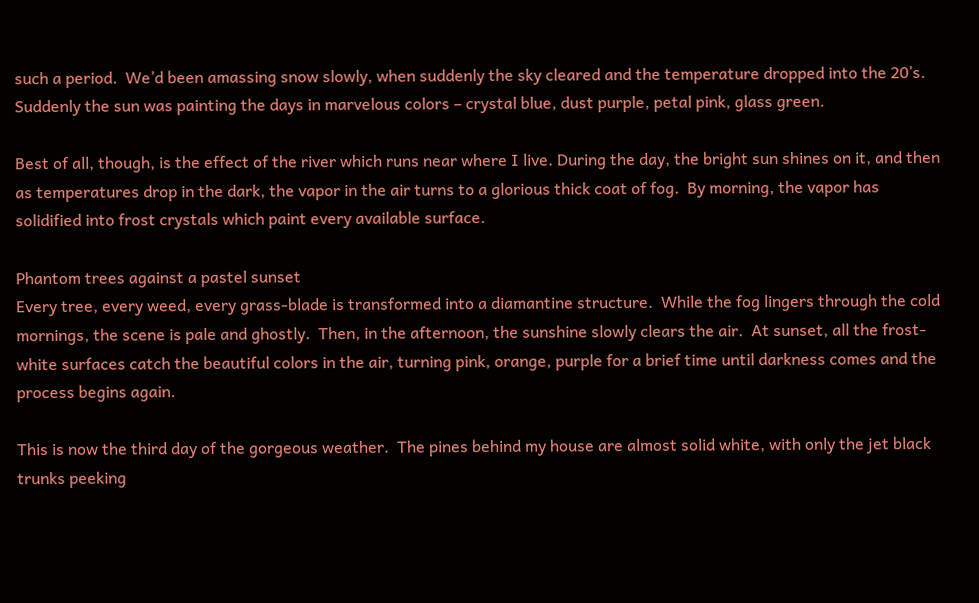such a period.  We’d been amassing snow slowly, when suddenly the sky cleared and the temperature dropped into the 20’s.  Suddenly the sun was painting the days in marvelous colors – crystal blue, dust purple, petal pink, glass green.

Best of all, though, is the effect of the river which runs near where I live. During the day, the bright sun shines on it, and then as temperatures drop in the dark, the vapor in the air turns to a glorious thick coat of fog.  By morning, the vapor has solidified into frost crystals which paint every available surface.

Phantom trees against a pastel sunset
Every tree, every weed, every grass-blade is transformed into a diamantine structure.  While the fog lingers through the cold mornings, the scene is pale and ghostly.  Then, in the afternoon, the sunshine slowly clears the air.  At sunset, all the frost-white surfaces catch the beautiful colors in the air, turning pink, orange, purple for a brief time until darkness comes and the process begins again.

This is now the third day of the gorgeous weather.  The pines behind my house are almost solid white, with only the jet black trunks peeking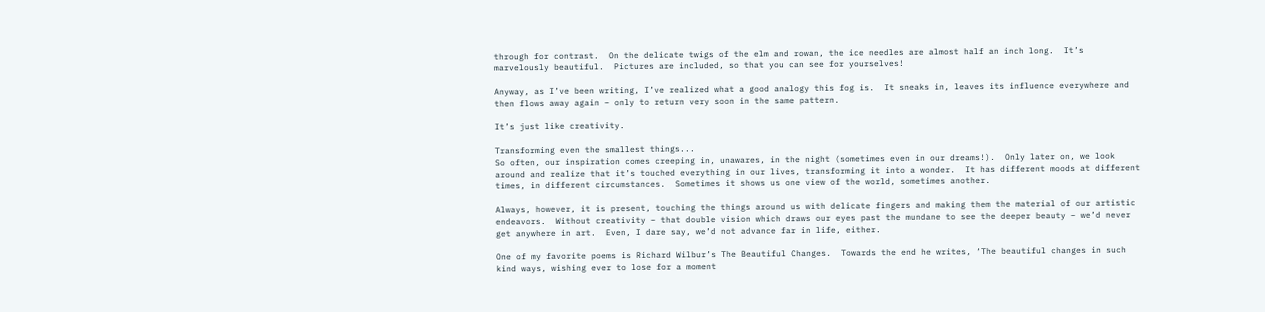through for contrast.  On the delicate twigs of the elm and rowan, the ice needles are almost half an inch long.  It’s marvelously beautiful.  Pictures are included, so that you can see for yourselves!

Anyway, as I’ve been writing, I’ve realized what a good analogy this fog is.  It sneaks in, leaves its influence everywhere and then flows away again – only to return very soon in the same pattern.

It’s just like creativity.

Transforming even the smallest things...
So often, our inspiration comes creeping in, unawares, in the night (sometimes even in our dreams!).  Only later on, we look around and realize that it’s touched everything in our lives, transforming it into a wonder.  It has different moods at different times, in different circumstances.  Sometimes it shows us one view of the world, sometimes another.

Always, however, it is present, touching the things around us with delicate fingers and making them the material of our artistic endeavors.  Without creativity – that double vision which draws our eyes past the mundane to see the deeper beauty – we’d never get anywhere in art.  Even, I dare say, we’d not advance far in life, either.

One of my favorite poems is Richard Wilbur’s The Beautiful Changes.  Towards the end he writes, ‘The beautiful changes in such kind ways, wishing ever to lose for a moment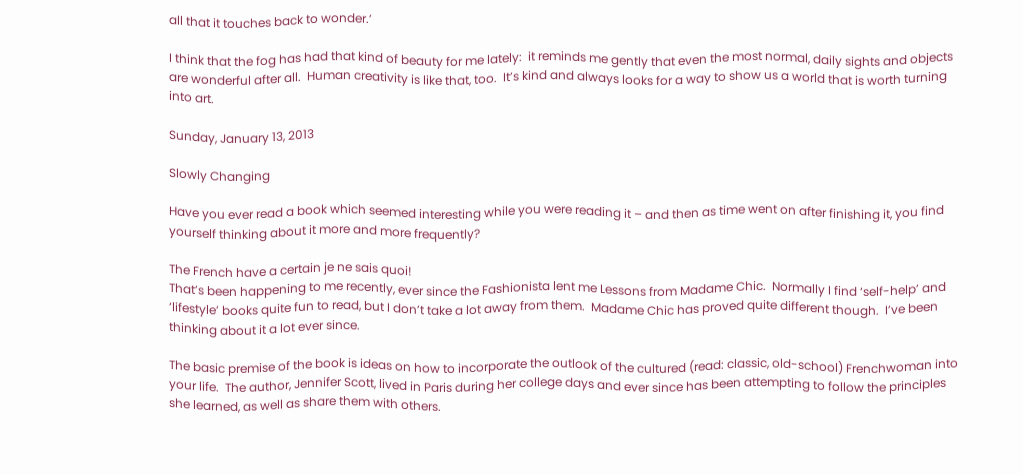all that it touches back to wonder.’

I think that the fog has had that kind of beauty for me lately:  it reminds me gently that even the most normal, daily sights and objects are wonderful after all.  Human creativity is like that, too.  It’s kind and always looks for a way to show us a world that is worth turning into art.

Sunday, January 13, 2013

Slowly Changing

Have you ever read a book which seemed interesting while you were reading it – and then as time went on after finishing it, you find yourself thinking about it more and more frequently?

The French have a certain je ne sais quoi!
That’s been happening to me recently, ever since the Fashionista lent me Lessons from Madame Chic.  Normally I find ‘self-help’ and ‘lifestyle’ books quite fun to read, but I don’t take a lot away from them.  Madame Chic has proved quite different though.  I’ve been thinking about it a lot ever since.

The basic premise of the book is ideas on how to incorporate the outlook of the cultured (read: classic, old-school) Frenchwoman into your life.  The author, Jennifer Scott, lived in Paris during her college days and ever since has been attempting to follow the principles she learned, as well as share them with others.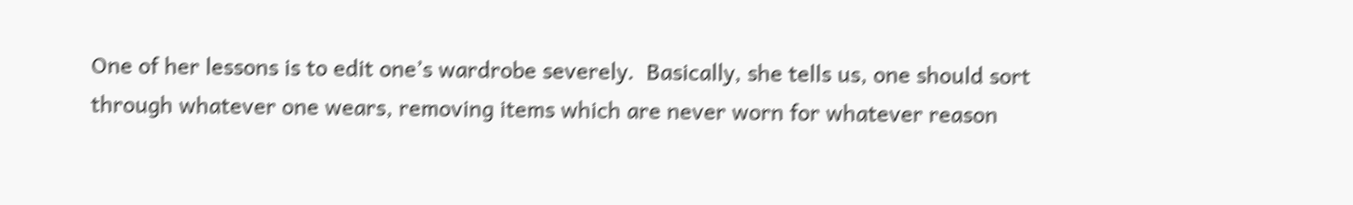One of her lessons is to edit one’s wardrobe severely.  Basically, she tells us, one should sort through whatever one wears, removing items which are never worn for whatever reason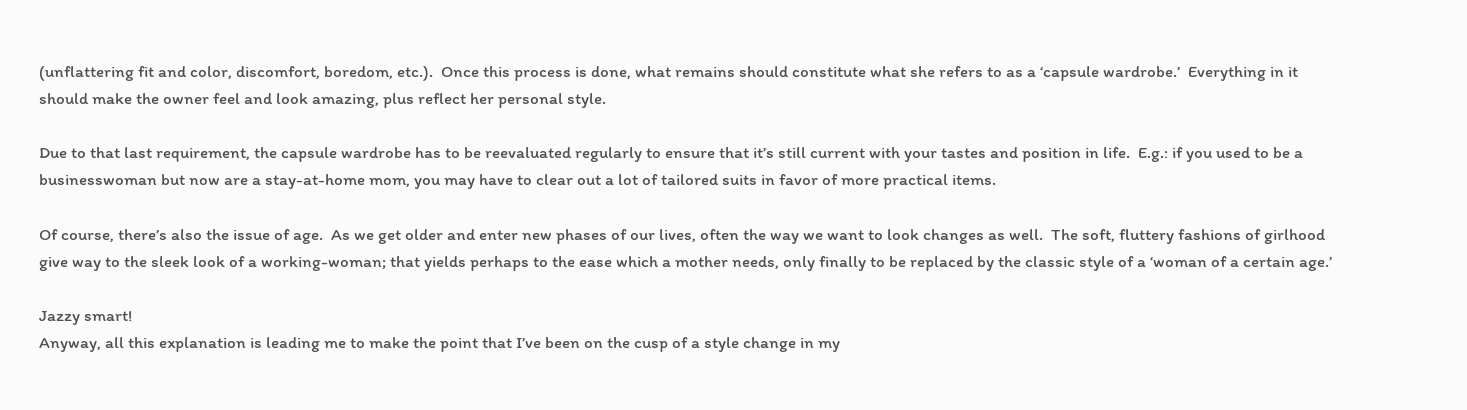(unflattering fit and color, discomfort, boredom, etc.).  Once this process is done, what remains should constitute what she refers to as a ‘capsule wardrobe.’  Everything in it should make the owner feel and look amazing, plus reflect her personal style.

Due to that last requirement, the capsule wardrobe has to be reevaluated regularly to ensure that it’s still current with your tastes and position in life.  E.g.: if you used to be a businesswoman but now are a stay-at-home mom, you may have to clear out a lot of tailored suits in favor of more practical items.

Of course, there’s also the issue of age.  As we get older and enter new phases of our lives, often the way we want to look changes as well.  The soft, fluttery fashions of girlhood give way to the sleek look of a working-woman; that yields perhaps to the ease which a mother needs, only finally to be replaced by the classic style of a ‘woman of a certain age.’

Jazzy smart!
Anyway, all this explanation is leading me to make the point that I’ve been on the cusp of a style change in my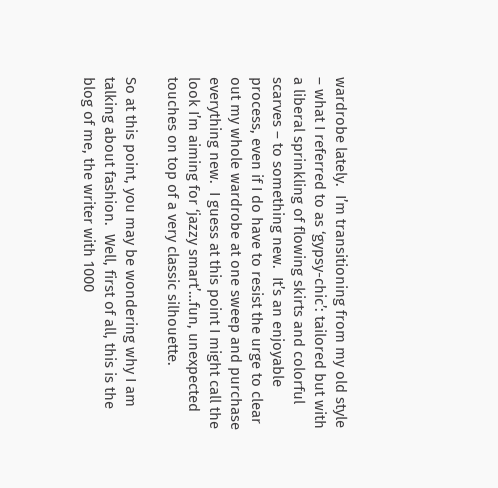wardrobe lately.  I’m transitioning from my old style – what I referred to as ‘gypsy-chic’: tailored but with a liberal sprinkling of flowing skirts and colorful scarves – to something new.  It’s an enjoyable process, even if I do have to resist the urge to clear out my whole wardrobe at one sweep and purchase everything new.  I guess at this point I might call the look I’m aiming for ‘jazzy smart’…fun, unexpected touches on top of a very classic silhouette.

So at this point, you may be wondering why I am talking about fashion.  Well, first of all, this is the blog of me, the writer with 1000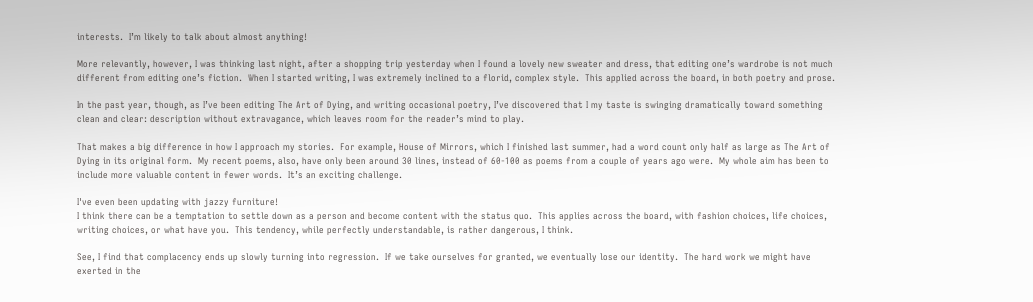interests.  I’m likely to talk about almost anything!

More relevantly, however, I was thinking last night, after a shopping trip yesterday when I found a lovely new sweater and dress, that editing one’s wardrobe is not much different from editing one’s fiction.  When I started writing, I was extremely inclined to a florid, complex style.  This applied across the board, in both poetry and prose.

In the past year, though, as I’ve been editing The Art of Dying, and writing occasional poetry, I’ve discovered that I my taste is swinging dramatically toward something clean and clear: description without extravagance, which leaves room for the reader’s mind to play.

That makes a big difference in how I approach my stories.  For example, House of Mirrors, which I finished last summer, had a word count only half as large as The Art of Dying in its original form.  My recent poems, also, have only been around 30 lines, instead of 60-100 as poems from a couple of years ago were.  My whole aim has been to include more valuable content in fewer words.  It’s an exciting challenge.

I've even been updating with jazzy furniture!
I think there can be a temptation to settle down as a person and become content with the status quo.  This applies across the board, with fashion choices, life choices, writing choices, or what have you.  This tendency, while perfectly understandable, is rather dangerous, I think.

See, I find that complacency ends up slowly turning into regression.  If we take ourselves for granted, we eventually lose our identity.  The hard work we might have exerted in the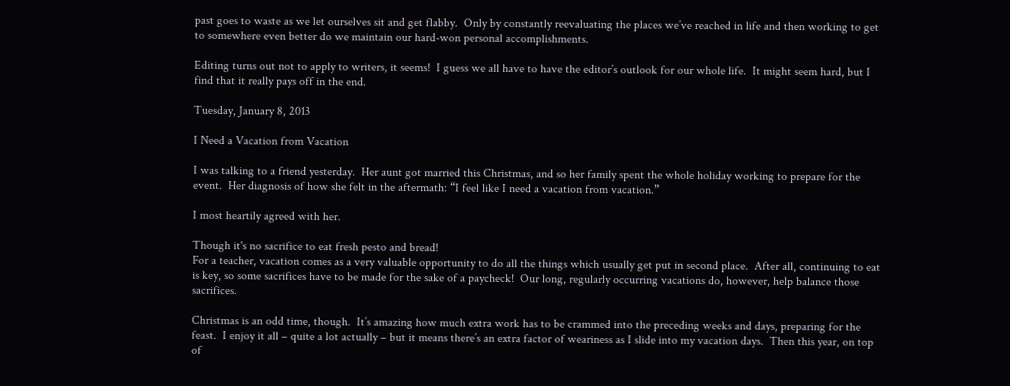past goes to waste as we let ourselves sit and get flabby.  Only by constantly reevaluating the places we’ve reached in life and then working to get to somewhere even better do we maintain our hard-won personal accomplishments.

Editing turns out not to apply to writers, it seems!  I guess we all have to have the editor’s outlook for our whole life.  It might seem hard, but I find that it really pays off in the end.

Tuesday, January 8, 2013

I Need a Vacation from Vacation

I was talking to a friend yesterday.  Her aunt got married this Christmas, and so her family spent the whole holiday working to prepare for the event.  Her diagnosis of how she felt in the aftermath: “I feel like I need a vacation from vacation.”

I most heartily agreed with her.

Though it's no sacrifice to eat fresh pesto and bread!
For a teacher, vacation comes as a very valuable opportunity to do all the things which usually get put in second place.  After all, continuing to eat is key, so some sacrifices have to be made for the sake of a paycheck!  Our long, regularly occurring vacations do, however, help balance those sacrifices.

Christmas is an odd time, though.  It’s amazing how much extra work has to be crammed into the preceding weeks and days, preparing for the feast.  I enjoy it all – quite a lot actually – but it means there’s an extra factor of weariness as I slide into my vacation days.  Then this year, on top of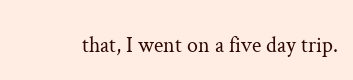that, I went on a five day trip.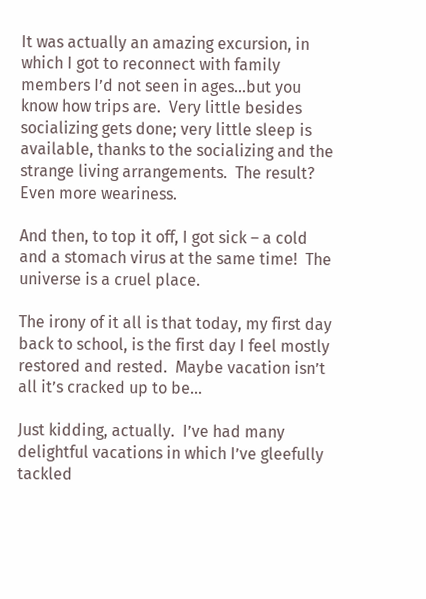It was actually an amazing excursion, in which I got to reconnect with family members I’d not seen in ages…but you know how trips are.  Very little besides socializing gets done; very little sleep is available, thanks to the socializing and the strange living arrangements.  The result? Even more weariness.

And then, to top it off, I got sick – a cold and a stomach virus at the same time!  The universe is a cruel place.

The irony of it all is that today, my first day back to school, is the first day I feel mostly restored and rested.  Maybe vacation isn’t all it’s cracked up to be…

Just kidding, actually.  I’ve had many delightful vacations in which I’ve gleefully tackled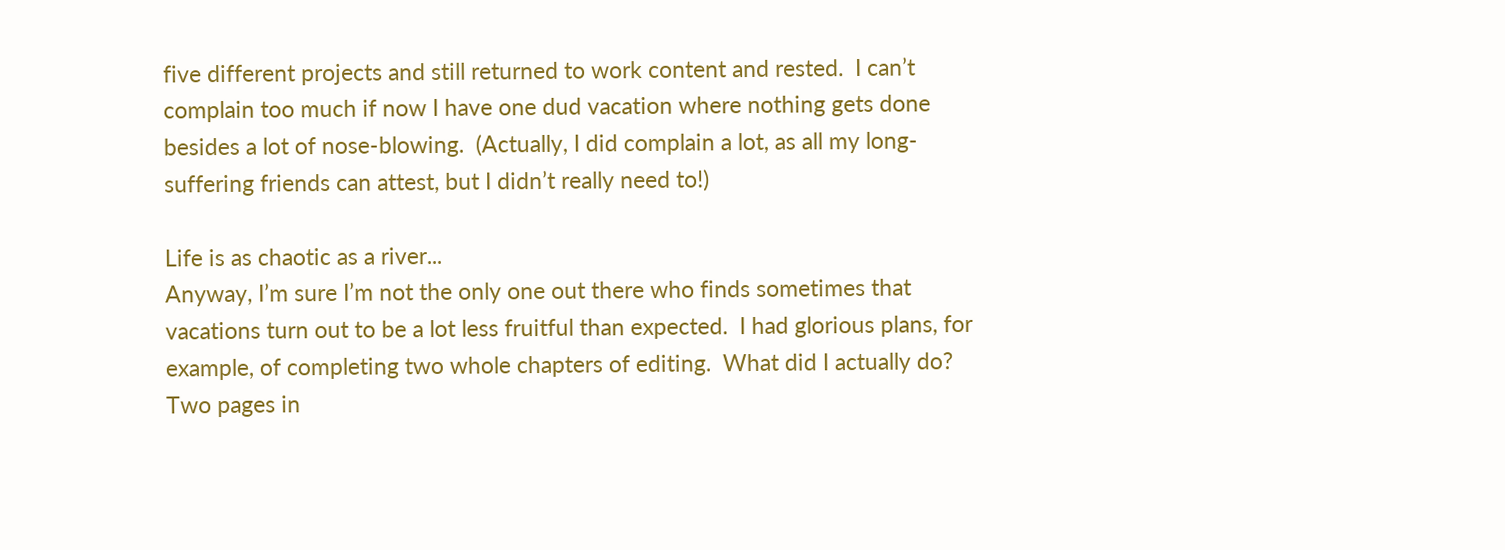five different projects and still returned to work content and rested.  I can’t complain too much if now I have one dud vacation where nothing gets done besides a lot of nose-blowing.  (Actually, I did complain a lot, as all my long-suffering friends can attest, but I didn’t really need to!)

Life is as chaotic as a river...
Anyway, I’m sure I’m not the only one out there who finds sometimes that vacations turn out to be a lot less fruitful than expected.  I had glorious plans, for example, of completing two whole chapters of editing.  What did I actually do?  Two pages in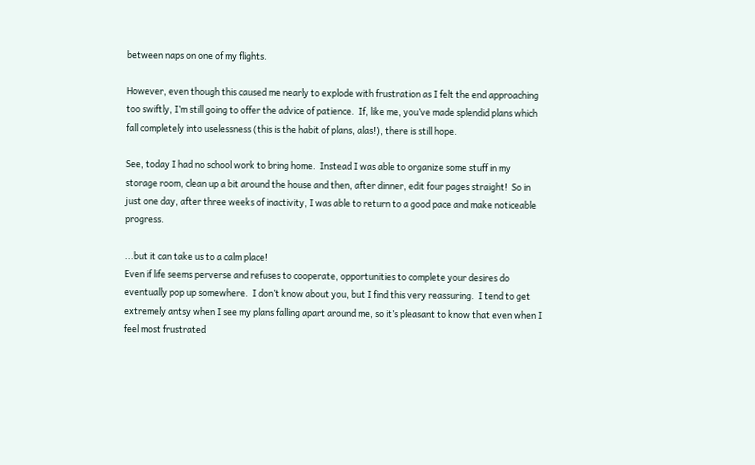between naps on one of my flights.

However, even though this caused me nearly to explode with frustration as I felt the end approaching too swiftly, I’m still going to offer the advice of patience.  If, like me, you’ve made splendid plans which fall completely into uselessness (this is the habit of plans, alas!), there is still hope.

See, today I had no school work to bring home.  Instead I was able to organize some stuff in my storage room, clean up a bit around the house and then, after dinner, edit four pages straight!  So in just one day, after three weeks of inactivity, I was able to return to a good pace and make noticeable progress.

...but it can take us to a calm place!
Even if life seems perverse and refuses to cooperate, opportunities to complete your desires do eventually pop up somewhere.  I don’t know about you, but I find this very reassuring.  I tend to get extremely antsy when I see my plans falling apart around me, so it’s pleasant to know that even when I feel most frustrated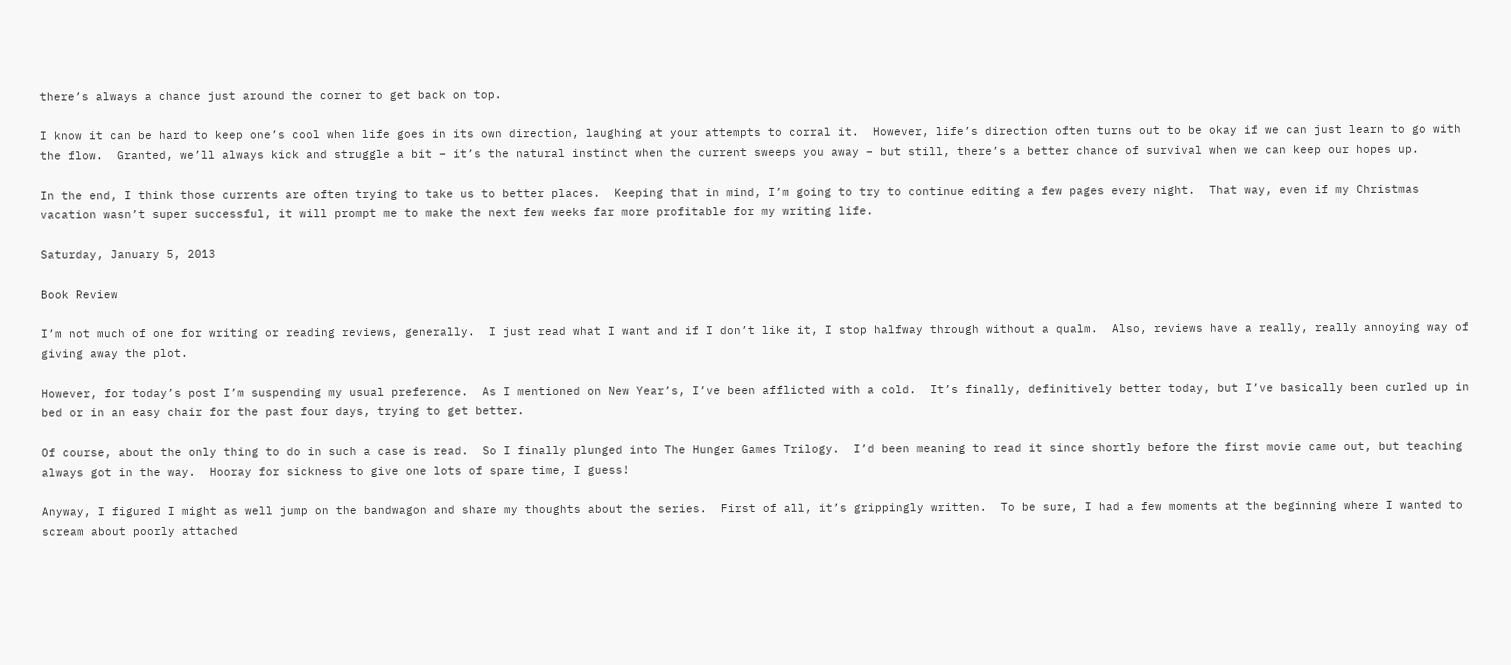there’s always a chance just around the corner to get back on top.

I know it can be hard to keep one’s cool when life goes in its own direction, laughing at your attempts to corral it.  However, life’s direction often turns out to be okay if we can just learn to go with the flow.  Granted, we’ll always kick and struggle a bit – it’s the natural instinct when the current sweeps you away – but still, there’s a better chance of survival when we can keep our hopes up.

In the end, I think those currents are often trying to take us to better places.  Keeping that in mind, I’m going to try to continue editing a few pages every night.  That way, even if my Christmas vacation wasn’t super successful, it will prompt me to make the next few weeks far more profitable for my writing life.

Saturday, January 5, 2013

Book Review

I’m not much of one for writing or reading reviews, generally.  I just read what I want and if I don’t like it, I stop halfway through without a qualm.  Also, reviews have a really, really annoying way of giving away the plot.

However, for today’s post I’m suspending my usual preference.  As I mentioned on New Year’s, I’ve been afflicted with a cold.  It’s finally, definitively better today, but I’ve basically been curled up in bed or in an easy chair for the past four days, trying to get better.

Of course, about the only thing to do in such a case is read.  So I finally plunged into The Hunger Games Trilogy.  I’d been meaning to read it since shortly before the first movie came out, but teaching always got in the way.  Hooray for sickness to give one lots of spare time, I guess!

Anyway, I figured I might as well jump on the bandwagon and share my thoughts about the series.  First of all, it’s grippingly written.  To be sure, I had a few moments at the beginning where I wanted to scream about poorly attached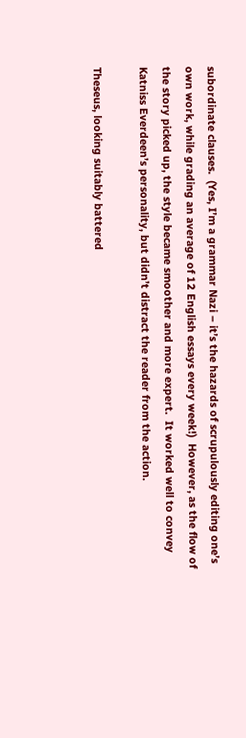subordinate clauses.  (Yes, I’m a grammar Nazi – it’s the hazards of scrupulously editing one’s own work, while grading an average of 12 English essays every week!)  However, as the flow of the story picked up, the style became smoother and more expert.  It worked well to convey Katniss Everdeen’s personality, but didn’t distract the reader from the action.

Theseus, looking suitably battered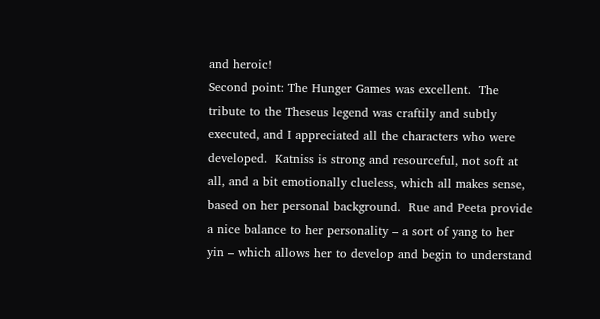and heroic!
Second point: The Hunger Games was excellent.  The tribute to the Theseus legend was craftily and subtly executed, and I appreciated all the characters who were developed.  Katniss is strong and resourceful, not soft at all, and a bit emotionally clueless, which all makes sense, based on her personal background.  Rue and Peeta provide a nice balance to her personality – a sort of yang to her yin – which allows her to develop and begin to understand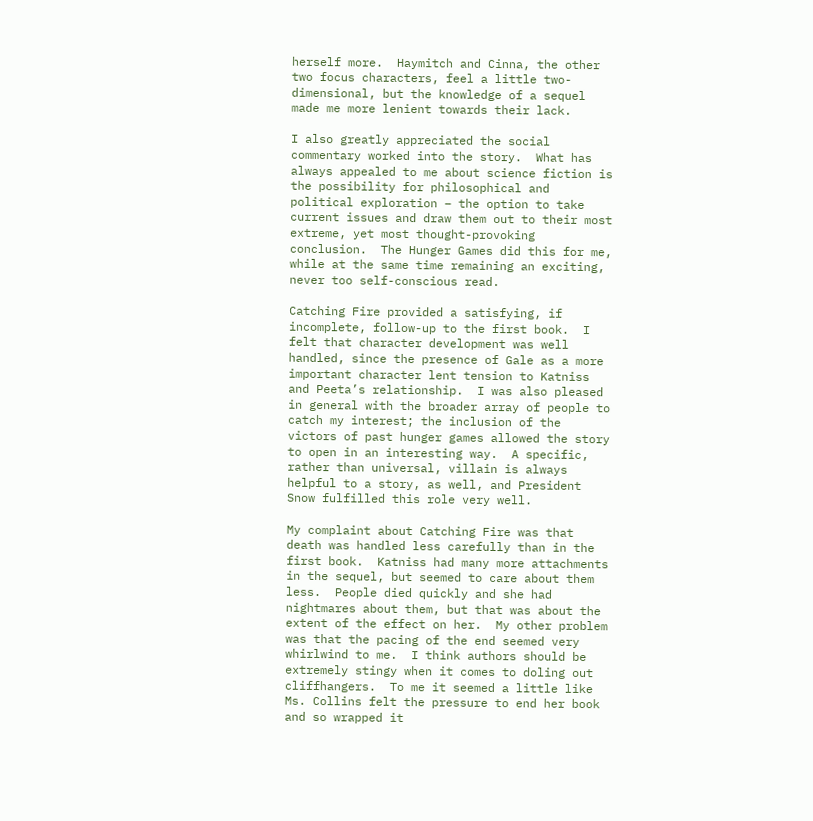herself more.  Haymitch and Cinna, the other two focus characters, feel a little two-dimensional, but the knowledge of a sequel made me more lenient towards their lack.

I also greatly appreciated the social commentary worked into the story.  What has always appealed to me about science fiction is the possibility for philosophical and political exploration – the option to take current issues and draw them out to their most extreme, yet most thought-provoking conclusion.  The Hunger Games did this for me, while at the same time remaining an exciting, never too self-conscious read.

Catching Fire provided a satisfying, if incomplete, follow-up to the first book.  I felt that character development was well handled, since the presence of Gale as a more important character lent tension to Katniss and Peeta’s relationship.  I was also pleased in general with the broader array of people to catch my interest; the inclusion of the victors of past hunger games allowed the story to open in an interesting way.  A specific, rather than universal, villain is always helpful to a story, as well, and President Snow fulfilled this role very well.

My complaint about Catching Fire was that death was handled less carefully than in the first book.  Katniss had many more attachments in the sequel, but seemed to care about them less.  People died quickly and she had nightmares about them, but that was about the extent of the effect on her.  My other problem was that the pacing of the end seemed very whirlwind to me.  I think authors should be extremely stingy when it comes to doling out cliffhangers.  To me it seemed a little like Ms. Collins felt the pressure to end her book and so wrapped it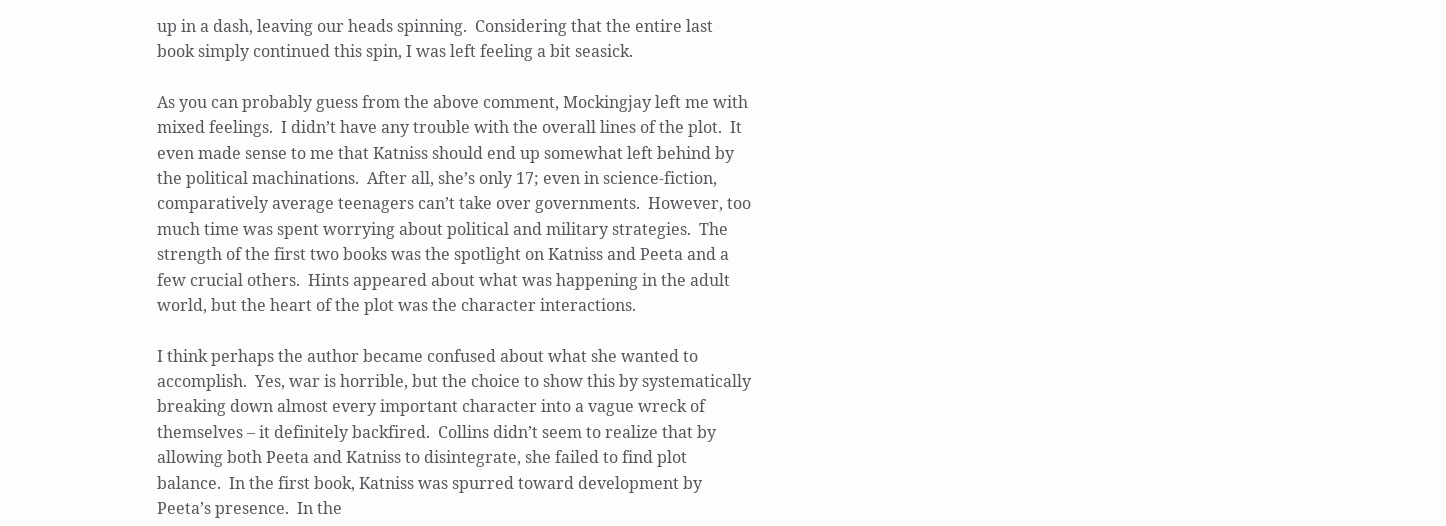up in a dash, leaving our heads spinning.  Considering that the entire last book simply continued this spin, I was left feeling a bit seasick.

As you can probably guess from the above comment, Mockingjay left me with mixed feelings.  I didn’t have any trouble with the overall lines of the plot.  It even made sense to me that Katniss should end up somewhat left behind by the political machinations.  After all, she’s only 17; even in science-fiction, comparatively average teenagers can’t take over governments.  However, too much time was spent worrying about political and military strategies.  The strength of the first two books was the spotlight on Katniss and Peeta and a few crucial others.  Hints appeared about what was happening in the adult world, but the heart of the plot was the character interactions.

I think perhaps the author became confused about what she wanted to accomplish.  Yes, war is horrible, but the choice to show this by systematically breaking down almost every important character into a vague wreck of themselves – it definitely backfired.  Collins didn’t seem to realize that by allowing both Peeta and Katniss to disintegrate, she failed to find plot balance.  In the first book, Katniss was spurred toward development by Peeta’s presence.  In the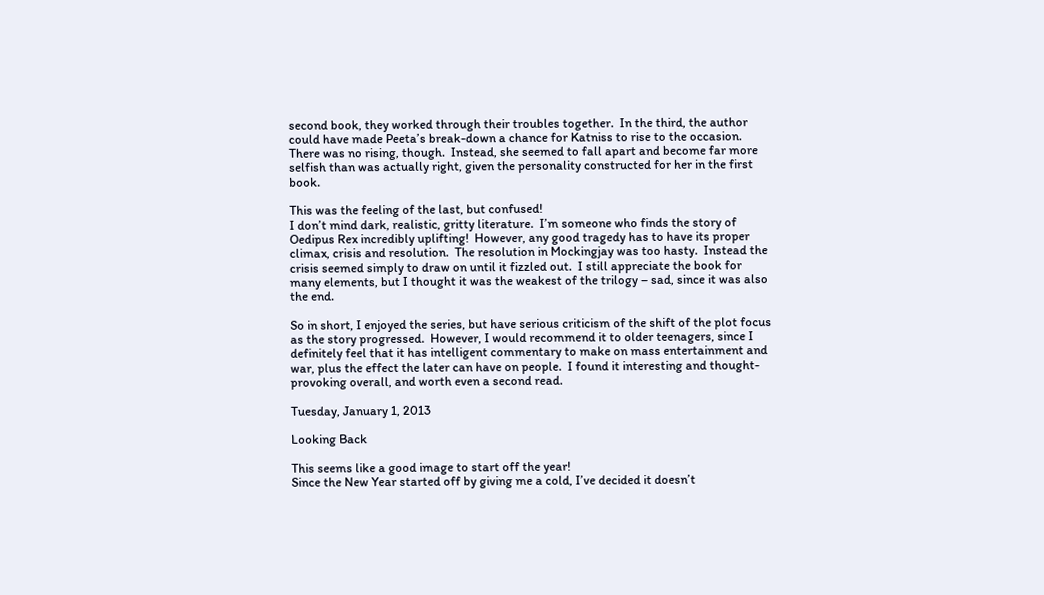second book, they worked through their troubles together.  In the third, the author could have made Peeta’s break-down a chance for Katniss to rise to the occasion.  There was no rising, though.  Instead, she seemed to fall apart and become far more selfish than was actually right, given the personality constructed for her in the first book.

This was the feeling of the last, but confused!
I don’t mind dark, realistic, gritty literature.  I’m someone who finds the story of Oedipus Rex incredibly uplifting!  However, any good tragedy has to have its proper climax, crisis and resolution.  The resolution in Mockingjay was too hasty.  Instead the crisis seemed simply to draw on until it fizzled out.  I still appreciate the book for many elements, but I thought it was the weakest of the trilogy – sad, since it was also the end.

So in short, I enjoyed the series, but have serious criticism of the shift of the plot focus as the story progressed.  However, I would recommend it to older teenagers, since I definitely feel that it has intelligent commentary to make on mass entertainment and war, plus the effect the later can have on people.  I found it interesting and thought-provoking overall, and worth even a second read.

Tuesday, January 1, 2013

Looking Back

This seems like a good image to start off the year!
Since the New Year started off by giving me a cold, I’ve decided it doesn’t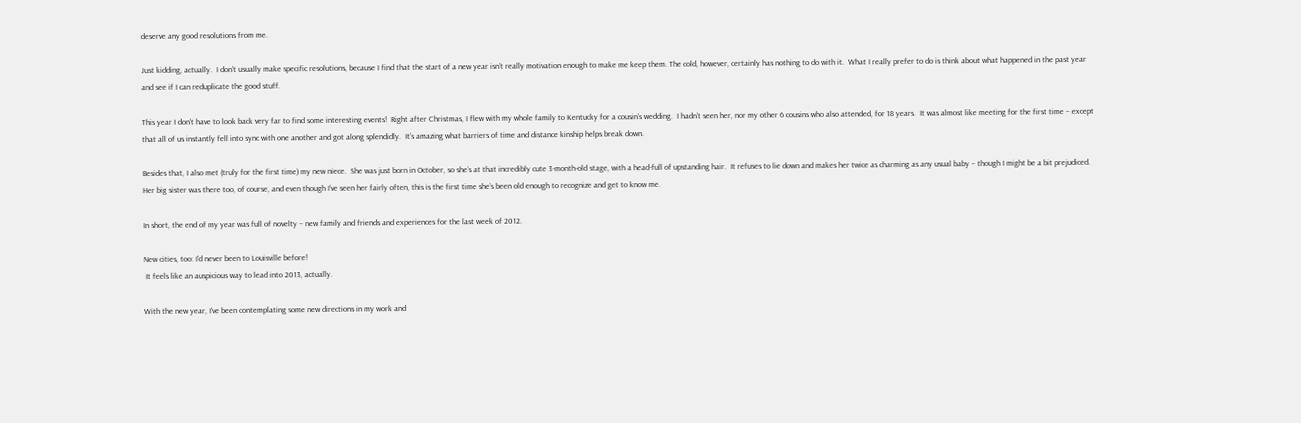deserve any good resolutions from me.

Just kidding, actually.  I don’t usually make specific resolutions, because I find that the start of a new year isn’t really motivation enough to make me keep them. The cold, however, certainly has nothing to do with it.  What I really prefer to do is think about what happened in the past year and see if I can reduplicate the good stuff.

This year I don’t have to look back very far to find some interesting events!  Right after Christmas, I flew with my whole family to Kentucky for a cousin’s wedding.  I hadn’t seen her, nor my other 6 cousins who also attended, for 18 years.  It was almost like meeting for the first time – except that all of us instantly fell into sync with one another and got along splendidly.  It’s amazing what barriers of time and distance kinship helps break down.

Besides that, I also met (truly for the first time) my new niece.  She was just born in October, so she’s at that incredibly cute 3-month-old stage, with a head-full of upstanding hair.  It refuses to lie down and makes her twice as charming as any usual baby – though I might be a bit prejudiced.  Her big sister was there too, of course, and even though I’ve seen her fairly often, this is the first time she’s been old enough to recognize and get to know me.

In short, the end of my year was full of novelty – new family and friends and experiences for the last week of 2012.

New cities, too: I'd never been to Louisville before!
 It feels like an auspicious way to lead into 2013, actually.

With the new year, I’ve been contemplating some new directions in my work and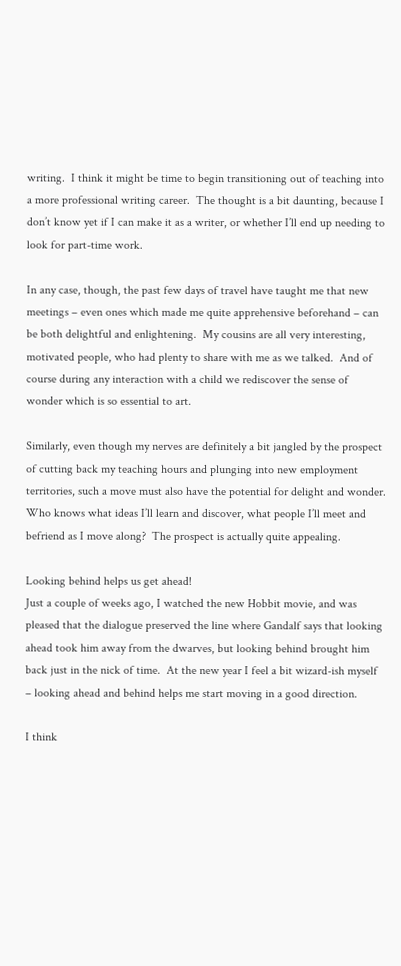writing.  I think it might be time to begin transitioning out of teaching into a more professional writing career.  The thought is a bit daunting, because I don’t know yet if I can make it as a writer, or whether I’ll end up needing to look for part-time work.

In any case, though, the past few days of travel have taught me that new meetings – even ones which made me quite apprehensive beforehand – can be both delightful and enlightening.  My cousins are all very interesting, motivated people, who had plenty to share with me as we talked.  And of course during any interaction with a child we rediscover the sense of wonder which is so essential to art.

Similarly, even though my nerves are definitely a bit jangled by the prospect of cutting back my teaching hours and plunging into new employment territories, such a move must also have the potential for delight and wonder.  Who knows what ideas I’ll learn and discover, what people I’ll meet and befriend as I move along?  The prospect is actually quite appealing.

Looking behind helps us get ahead!
Just a couple of weeks ago, I watched the new Hobbit movie, and was pleased that the dialogue preserved the line where Gandalf says that looking ahead took him away from the dwarves, but looking behind brought him back just in the nick of time.  At the new year I feel a bit wizard-ish myself – looking ahead and behind helps me start moving in a good direction.

I think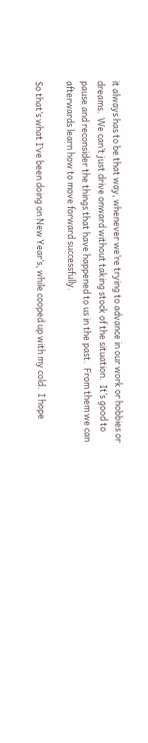it always has to be that way, whenever we’re trying to advance in our work or hobbies or dreams.  We can’t just drive onward without taking stock of the situation.  It’s good to pause and reconsider the things that have happened to us in the past.  From them we can afterwards learn how to move forward successfully.

So that’s what I’ve been doing on New Year’s, while cooped up with my cold.  I hope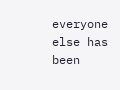everyone else has been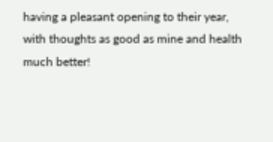having a pleasant opening to their year, with thoughts as good as mine and health much better!